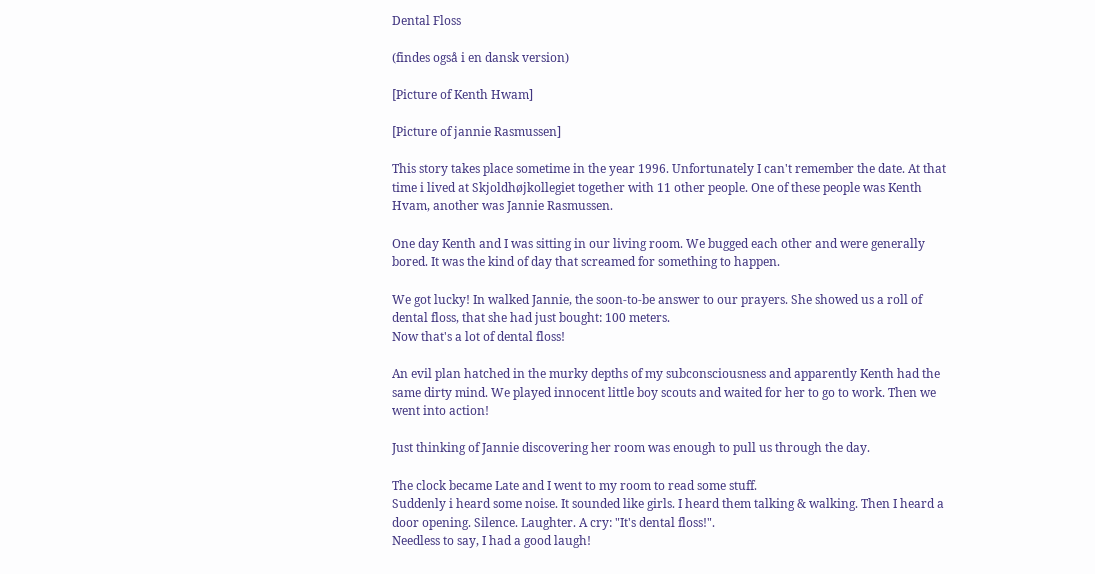Dental Floss

(findes også i en dansk version)

[Picture of Kenth Hwam]

[Picture of jannie Rasmussen]

This story takes place sometime in the year 1996. Unfortunately I can't remember the date. At that time i lived at Skjoldhøjkollegiet together with 11 other people. One of these people was Kenth Hvam, another was Jannie Rasmussen.

One day Kenth and I was sitting in our living room. We bugged each other and were generally bored. It was the kind of day that screamed for something to happen.

We got lucky! In walked Jannie, the soon-to-be answer to our prayers. She showed us a roll of dental floss, that she had just bought: 100 meters.
Now that's a lot of dental floss!

An evil plan hatched in the murky depths of my subconsciousness and apparently Kenth had the same dirty mind. We played innocent little boy scouts and waited for her to go to work. Then we went into action!

Just thinking of Jannie discovering her room was enough to pull us through the day.

The clock became Late and I went to my room to read some stuff.
Suddenly i heard some noise. It sounded like girls. I heard them talking & walking. Then I heard a door opening. Silence. Laughter. A cry: "It's dental floss!".
Needless to say, I had a good laugh!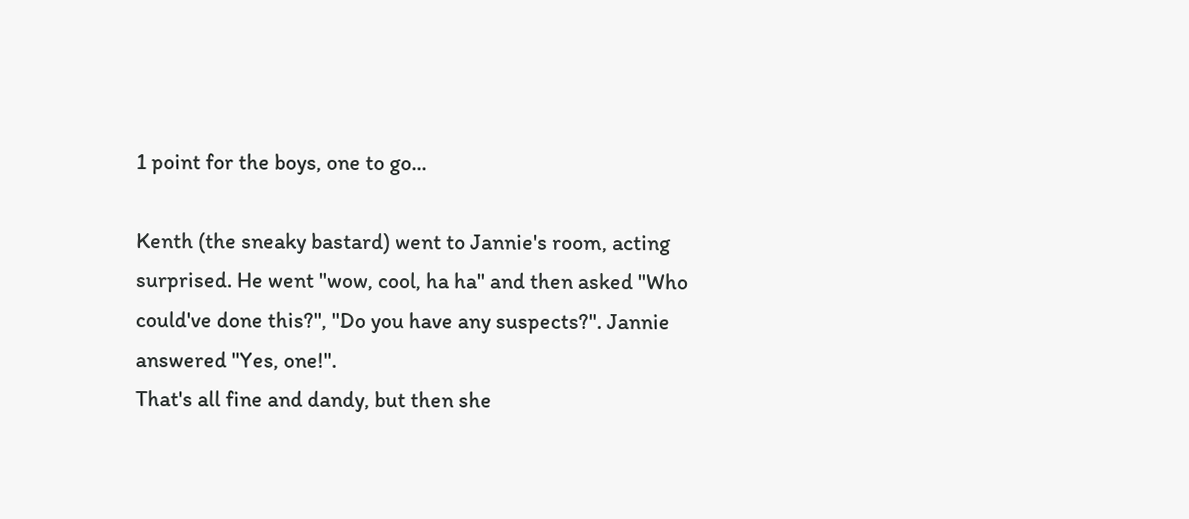1 point for the boys, one to go...

Kenth (the sneaky bastard) went to Jannie's room, acting surprised. He went "wow, cool, ha ha" and then asked "Who could've done this?", "Do you have any suspects?". Jannie answered "Yes, one!".
That's all fine and dandy, but then she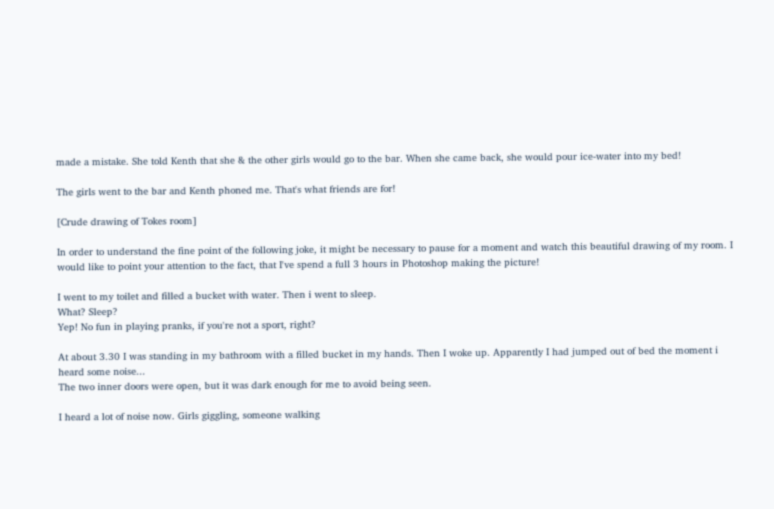made a mistake. She told Kenth that she & the other girls would go to the bar. When she came back, she would pour ice-water into my bed!

The girls went to the bar and Kenth phoned me. That's what friends are for!

[Crude drawing of Tokes room]

In order to understand the fine point of the following joke, it might be necessary to pause for a moment and watch this beautiful drawing of my room. I would like to point your attention to the fact, that I've spend a full 3 hours in Photoshop making the picture!

I went to my toilet and filled a bucket with water. Then i went to sleep.
What? Sleep?
Yep! No fun in playing pranks, if you're not a sport, right?

At about 3.30 I was standing in my bathroom with a filled bucket in my hands. Then I woke up. Apparently I had jumped out of bed the moment i heard some noise...
The two inner doors were open, but it was dark enough for me to avoid being seen.

I heard a lot of noise now. Girls giggling, someone walking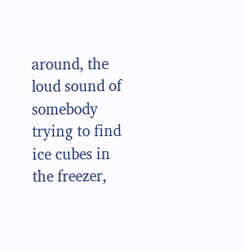around, the loud sound of somebody trying to find ice cubes in the freezer,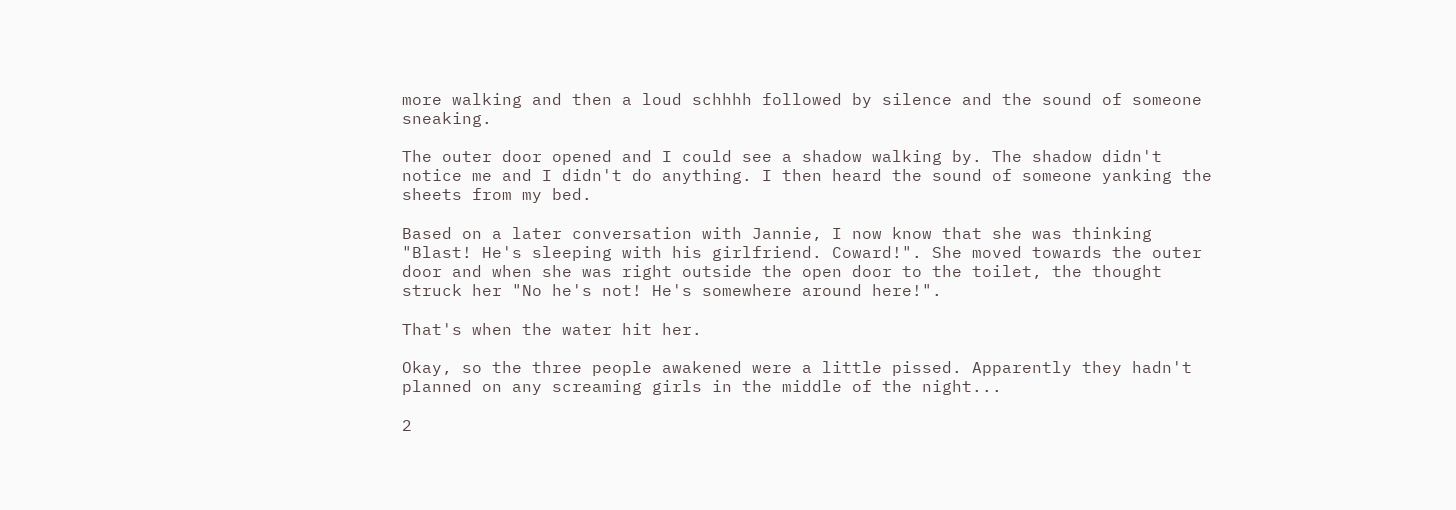more walking and then a loud schhhh followed by silence and the sound of someone sneaking.

The outer door opened and I could see a shadow walking by. The shadow didn't notice me and I didn't do anything. I then heard the sound of someone yanking the sheets from my bed.

Based on a later conversation with Jannie, I now know that she was thinking "Blast! He's sleeping with his girlfriend. Coward!". She moved towards the outer door and when she was right outside the open door to the toilet, the thought struck her "No he's not! He's somewhere around here!".

That's when the water hit her.

Okay, so the three people awakened were a little pissed. Apparently they hadn't planned on any screaming girls in the middle of the night...

2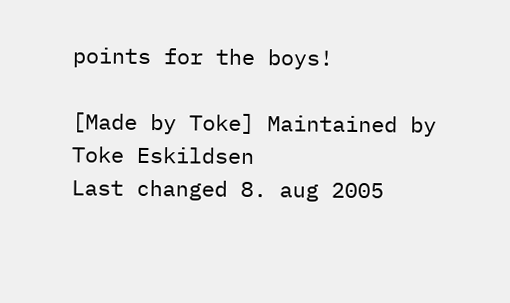points for the boys!

[Made by Toke] Maintained by Toke Eskildsen
Last changed 8. aug 2005